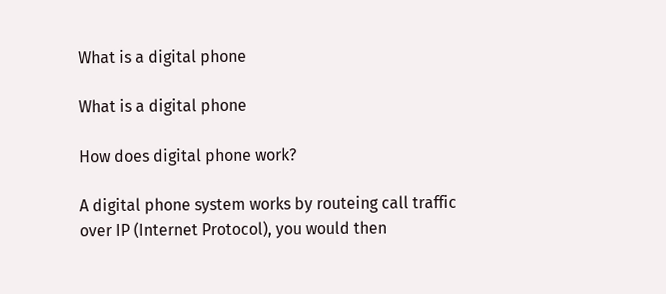What is a digital phone

What is a digital phone

How does digital phone work?

A digital phone system works by routeing call traffic over IP (Internet Protocol), you would then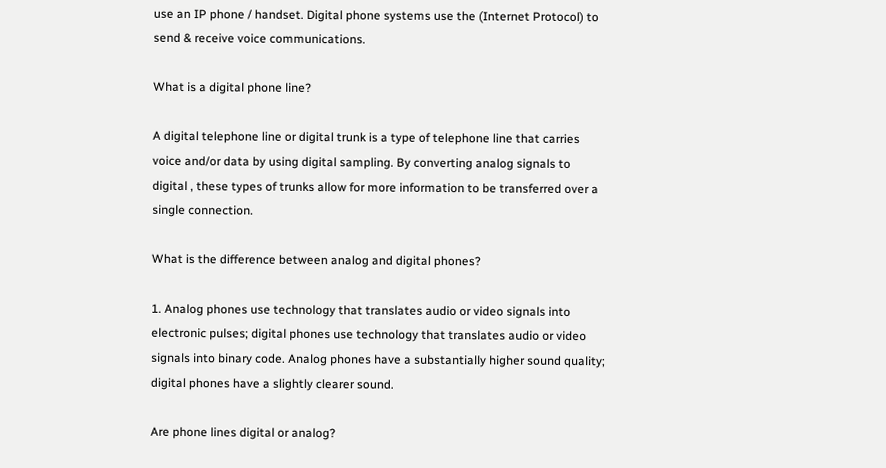use an IP phone / handset. Digital phone systems use the (Internet Protocol) to send & receive voice communications.

What is a digital phone line?

A digital telephone line or digital trunk is a type of telephone line that carries voice and/or data by using digital sampling. By converting analog signals to digital , these types of trunks allow for more information to be transferred over a single connection.

What is the difference between analog and digital phones?

1. Analog phones use technology that translates audio or video signals into electronic pulses; digital phones use technology that translates audio or video signals into binary code. Analog phones have a substantially higher sound quality; digital phones have a slightly clearer sound.

Are phone lines digital or analog?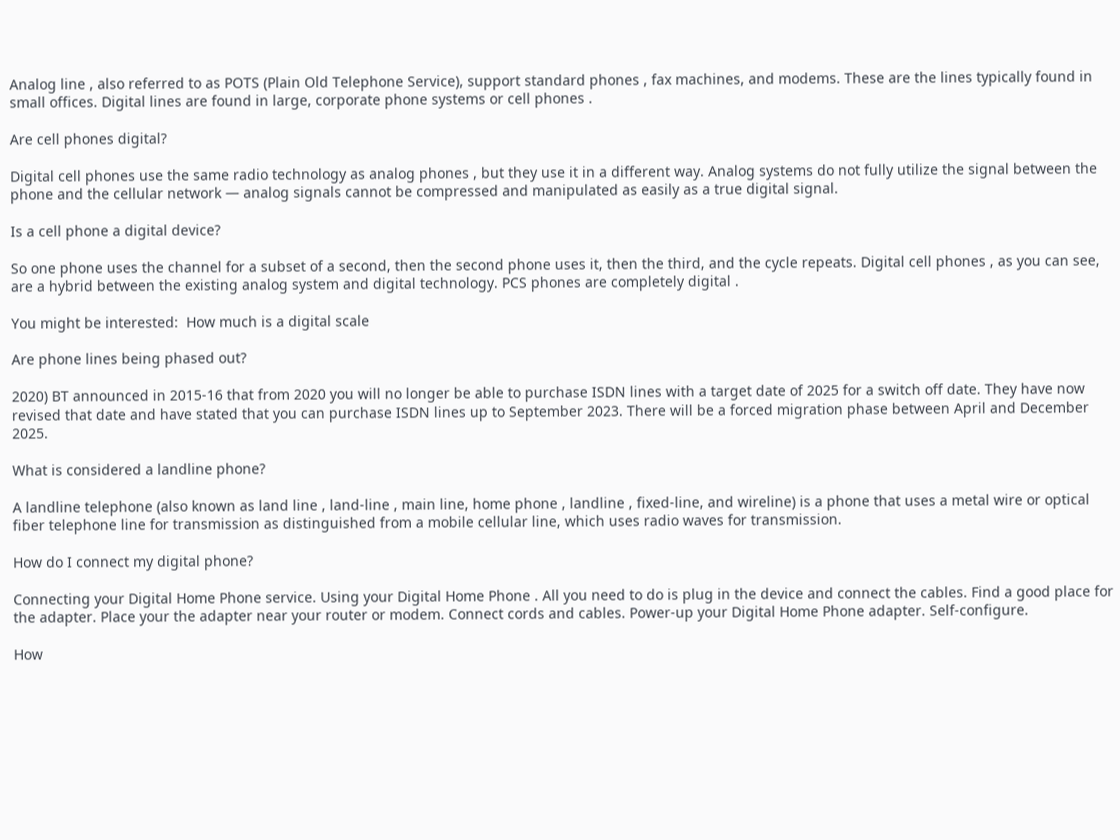Analog line , also referred to as POTS (Plain Old Telephone Service), support standard phones , fax machines, and modems. These are the lines typically found in small offices. Digital lines are found in large, corporate phone systems or cell phones .

Are cell phones digital?

Digital cell phones use the same radio technology as analog phones , but they use it in a different way. Analog systems do not fully utilize the signal between the phone and the cellular network — analog signals cannot be compressed and manipulated as easily as a true digital signal.

Is a cell phone a digital device?

So one phone uses the channel for a subset of a second, then the second phone uses it, then the third, and the cycle repeats. Digital cell phones , as you can see, are a hybrid between the existing analog system and digital technology. PCS phones are completely digital .

You might be interested:  How much is a digital scale

Are phone lines being phased out?

2020) BT announced in 2015-16 that from 2020 you will no longer be able to purchase ISDN lines with a target date of 2025 for a switch off date. They have now revised that date and have stated that you can purchase ISDN lines up to September 2023. There will be a forced migration phase between April and December 2025.

What is considered a landline phone?

A landline telephone (also known as land line , land-line , main line, home phone , landline , fixed-line, and wireline) is a phone that uses a metal wire or optical fiber telephone line for transmission as distinguished from a mobile cellular line, which uses radio waves for transmission.

How do I connect my digital phone?

Connecting your Digital Home Phone service. Using your Digital Home Phone . All you need to do is plug in the device and connect the cables. Find a good place for the adapter. Place your the adapter near your router or modem. Connect cords and cables. Power-up your Digital Home Phone adapter. Self-configure.

How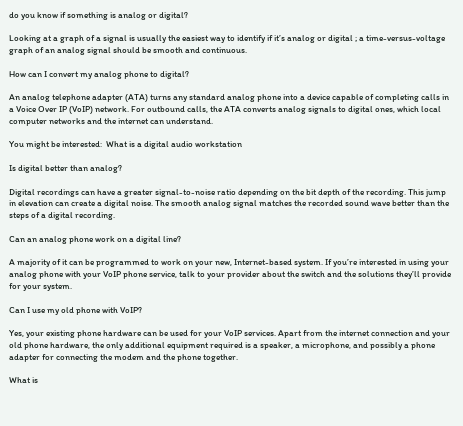do you know if something is analog or digital?

Looking at a graph of a signal is usually the easiest way to identify if it’s analog or digital ; a time-versus-voltage graph of an analog signal should be smooth and continuous.

How can I convert my analog phone to digital?

An analog telephone adapter (ATA) turns any standard analog phone into a device capable of completing calls in a Voice Over IP (VoIP) network. For outbound calls, the ATA converts analog signals to digital ones, which local computer networks and the internet can understand.

You might be interested:  What is a digital audio workstation

Is digital better than analog?

Digital recordings can have a greater signal-to-noise ratio depending on the bit depth of the recording. This jump in elevation can create a digital noise. The smooth analog signal matches the recorded sound wave better than the steps of a digital recording.

Can an analog phone work on a digital line?

A majority of it can be programmed to work on your new, Internet-based system. If you’re interested in using your analog phone with your VoIP phone service, talk to your provider about the switch and the solutions they’ll provide for your system.

Can I use my old phone with VoIP?

Yes, your existing phone hardware can be used for your VoIP services. Apart from the internet connection and your old phone hardware, the only additional equipment required is a speaker, a microphone, and possibly a phone adapter for connecting the modem and the phone together.

What is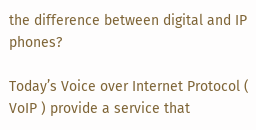the difference between digital and IP phones?

Today’s Voice over Internet Protocol ( VoIP ) provide a service that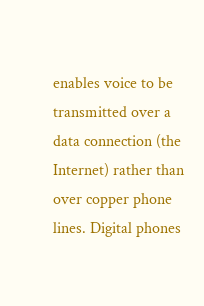enables voice to be transmitted over a data connection (the Internet) rather than over copper phone lines. Digital phones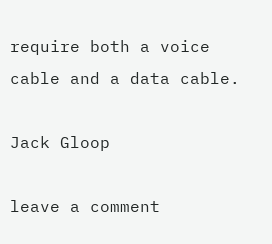require both a voice cable and a data cable.

Jack Gloop

leave a comment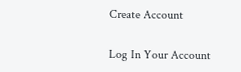Create Account

Log In Your Account